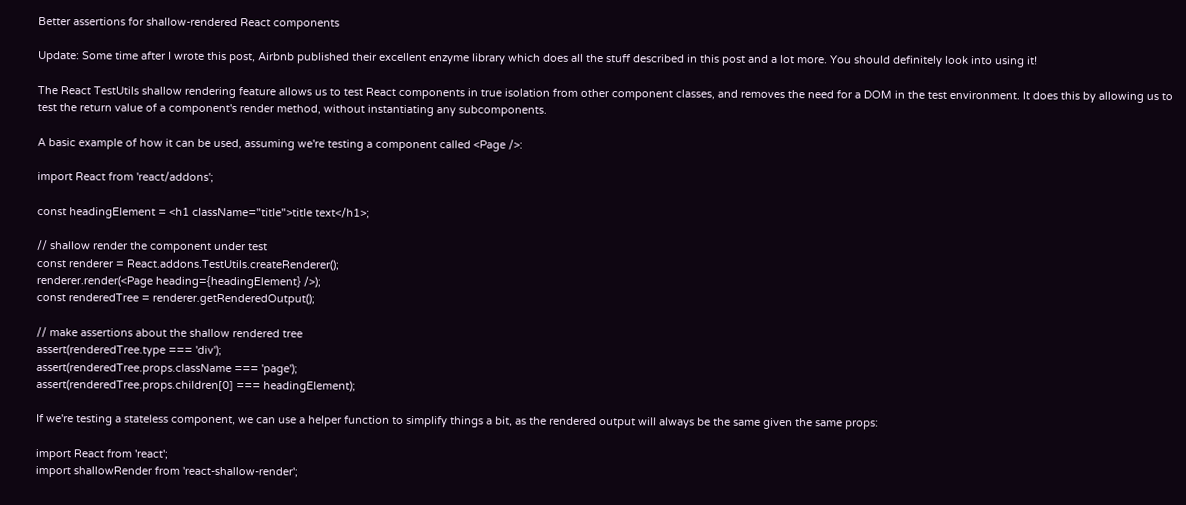Better assertions for shallow-rendered React components

Update: Some time after I wrote this post, Airbnb published their excellent enzyme library which does all the stuff described in this post and a lot more. You should definitely look into using it!

The React TestUtils shallow rendering feature allows us to test React components in true isolation from other component classes, and removes the need for a DOM in the test environment. It does this by allowing us to test the return value of a component's render method, without instantiating any subcomponents.

A basic example of how it can be used, assuming we're testing a component called <Page />:

import React from 'react/addons';

const headingElement = <h1 className="title">title text</h1>;

// shallow render the component under test
const renderer = React.addons.TestUtils.createRenderer();
renderer.render(<Page heading={headingElement} />);
const renderedTree = renderer.getRenderedOutput();

// make assertions about the shallow rendered tree
assert(renderedTree.type === 'div');
assert(renderedTree.props.className === 'page');
assert(renderedTree.props.children[0] === headingElement);

If we're testing a stateless component, we can use a helper function to simplify things a bit, as the rendered output will always be the same given the same props:

import React from 'react';
import shallowRender from 'react-shallow-render';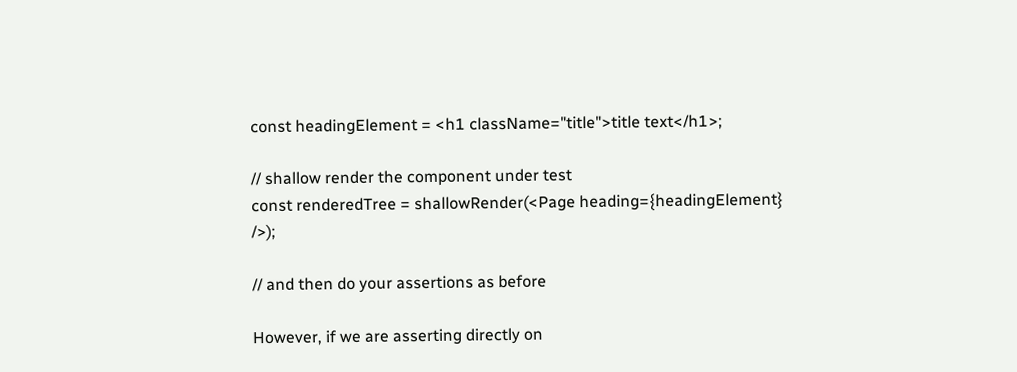const headingElement = <h1 className="title">title text</h1>;

// shallow render the component under test
const renderedTree = shallowRender(<Page heading={headingElement} />);

// and then do your assertions as before

However, if we are asserting directly on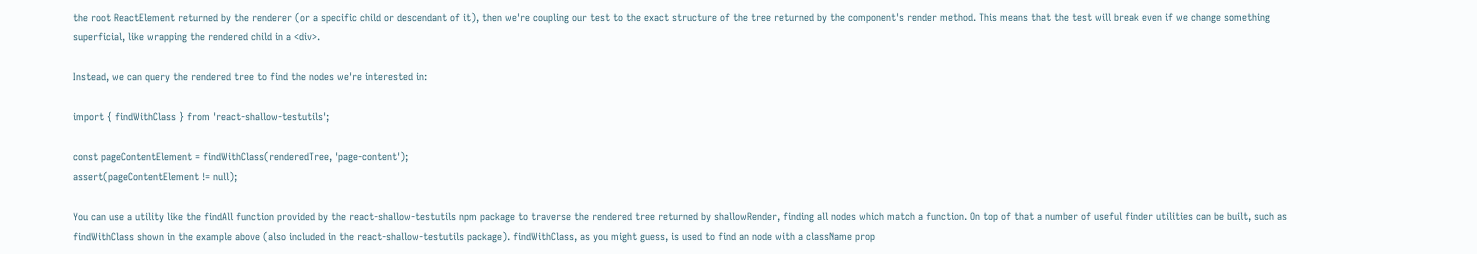the root ReactElement returned by the renderer (or a specific child or descendant of it), then we're coupling our test to the exact structure of the tree returned by the component's render method. This means that the test will break even if we change something superficial, like wrapping the rendered child in a <div>.

Instead, we can query the rendered tree to find the nodes we're interested in:

import { findWithClass } from 'react-shallow-testutils';

const pageContentElement = findWithClass(renderedTree, 'page-content');
assert(pageContentElement != null);

You can use a utility like the findAll function provided by the react-shallow-testutils npm package to traverse the rendered tree returned by shallowRender, finding all nodes which match a function. On top of that a number of useful finder utilities can be built, such as findWithClass shown in the example above (also included in the react-shallow-testutils package). findWithClass, as you might guess, is used to find an node with a className prop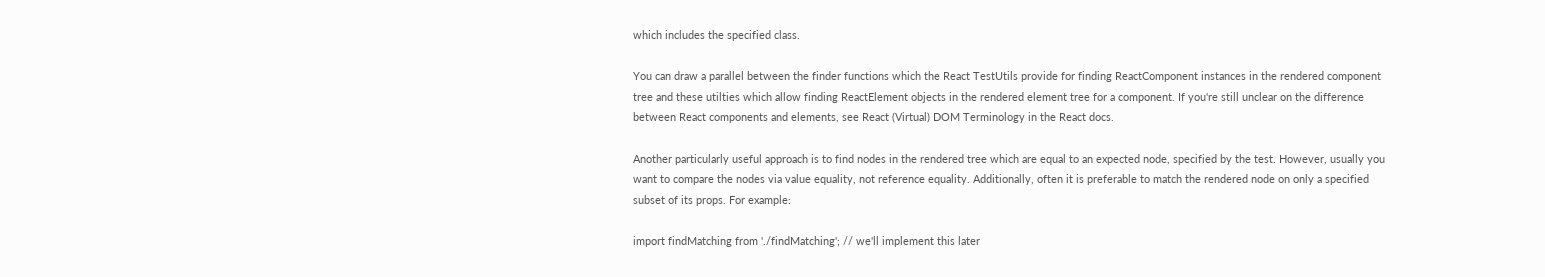which includes the specified class.

You can draw a parallel between the finder functions which the React TestUtils provide for finding ReactComponent instances in the rendered component tree and these utilties which allow finding ReactElement objects in the rendered element tree for a component. If you're still unclear on the difference between React components and elements, see React (Virtual) DOM Terminology in the React docs.

Another particularly useful approach is to find nodes in the rendered tree which are equal to an expected node, specified by the test. However, usually you want to compare the nodes via value equality, not reference equality. Additionally, often it is preferable to match the rendered node on only a specified subset of its props. For example:

import findMatching from './findMatching'; // we'll implement this later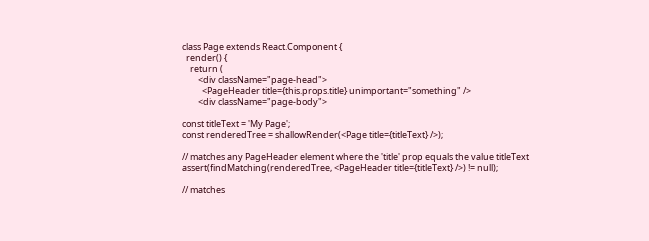class Page extends React.Component {
  render() {
    return (
        <div className="page-head">
          <PageHeader title={this.props.title} unimportant="something" />
        <div className="page-body">

const titleText = 'My Page';
const renderedTree = shallowRender(<Page title={titleText} />);

// matches any PageHeader element where the 'title' prop equals the value titleText
assert(findMatching(renderedTree, <PageHeader title={titleText} />) != null);

// matches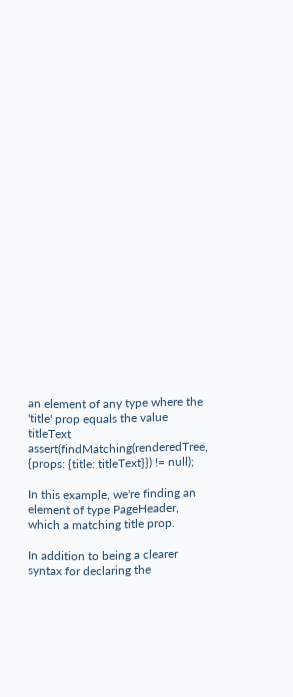an element of any type where the 'title' prop equals the value titleText
assert(findMatching(renderedTree, {props: {title: titleText}}) != null);

In this example, we're finding an element of type PageHeader, which a matching title prop.

In addition to being a clearer syntax for declaring the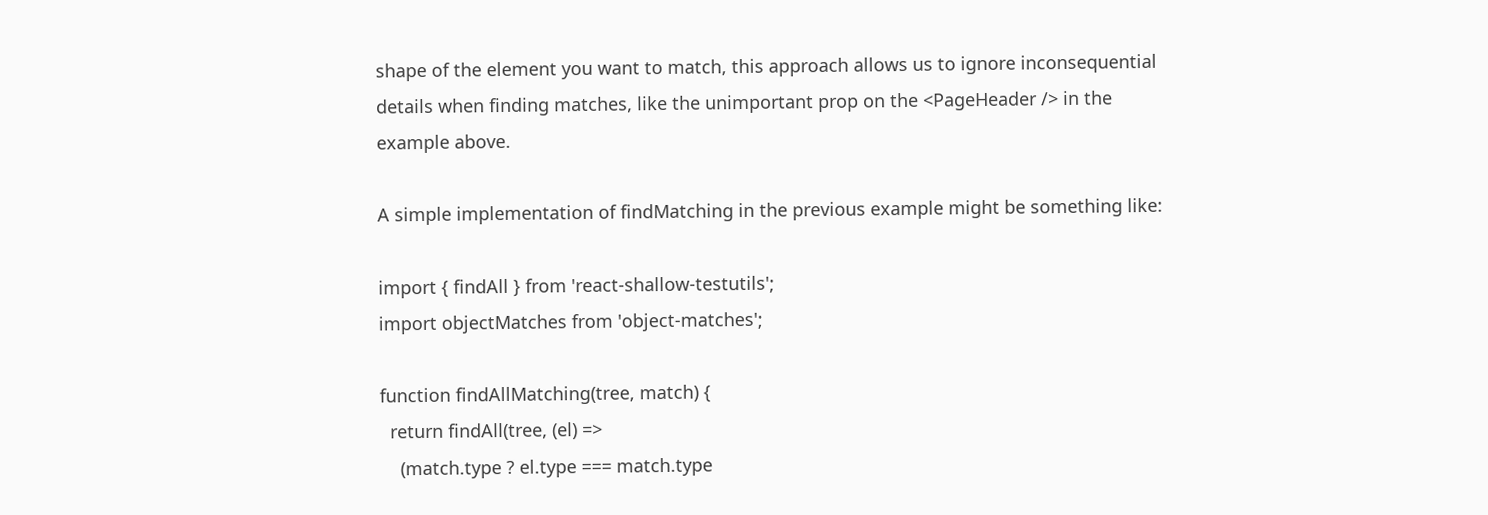shape of the element you want to match, this approach allows us to ignore inconsequential details when finding matches, like the unimportant prop on the <PageHeader /> in the example above.

A simple implementation of findMatching in the previous example might be something like:

import { findAll } from 'react-shallow-testutils';
import objectMatches from 'object-matches';

function findAllMatching(tree, match) {
  return findAll(tree, (el) =>
    (match.type ? el.type === match.type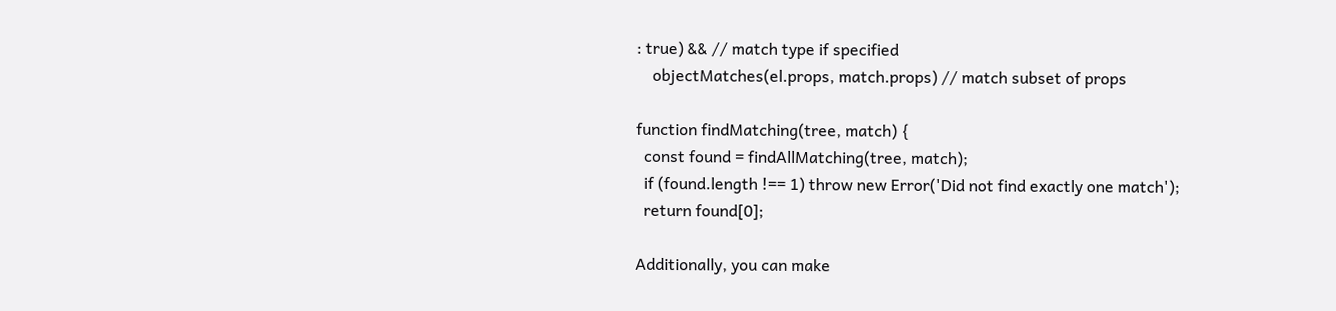: true) && // match type if specified
    objectMatches(el.props, match.props) // match subset of props

function findMatching(tree, match) {
  const found = findAllMatching(tree, match);
  if (found.length !== 1) throw new Error('Did not find exactly one match');
  return found[0];

Additionally, you can make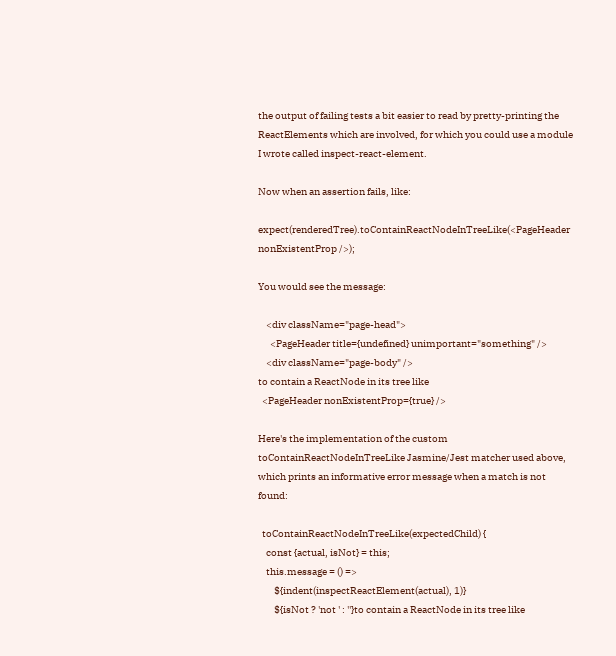the output of failing tests a bit easier to read by pretty-printing the ReactElements which are involved, for which you could use a module I wrote called inspect-react-element.

Now when an assertion fails, like:

expect(renderedTree).toContainReactNodeInTreeLike(<PageHeader nonExistentProp />);

You would see the message:

    <div className="page-head">
      <PageHeader title={undefined} unimportant="something" />
    <div className="page-body" />
to contain a ReactNode in its tree like
  <PageHeader nonExistentProp={true} />

Here's the implementation of the custom toContainReactNodeInTreeLike Jasmine/Jest matcher used above, which prints an informative error message when a match is not found:

  toContainReactNodeInTreeLike(expectedChild) {
    const {actual, isNot} = this;
    this.message = () =>
        ${indent(inspectReactElement(actual), 1)}
        ${isNot ? 'not ' : ''}to contain a ReactNode in its tree like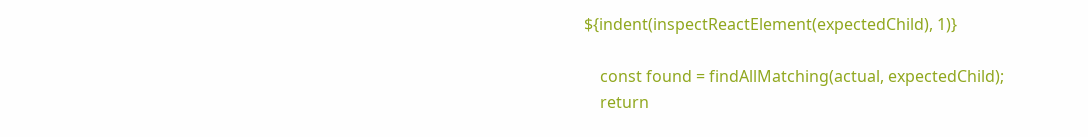${indent(inspectReactElement(expectedChild), 1)}

    const found = findAllMatching(actual, expectedChild);
    return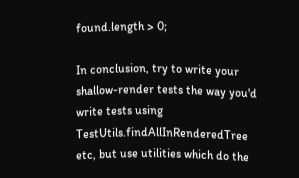found.length > 0;

In conclusion, try to write your shallow-render tests the way you'd write tests using TestUtils.findAllInRenderedTree etc, but use utilities which do the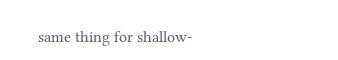same thing for shallow-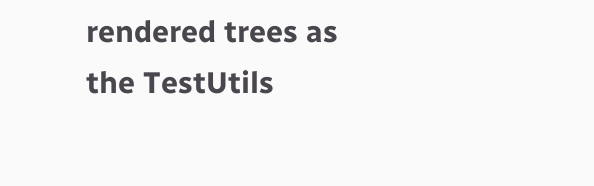rendered trees as the TestUtils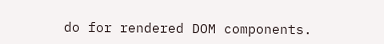do for rendered DOM components.